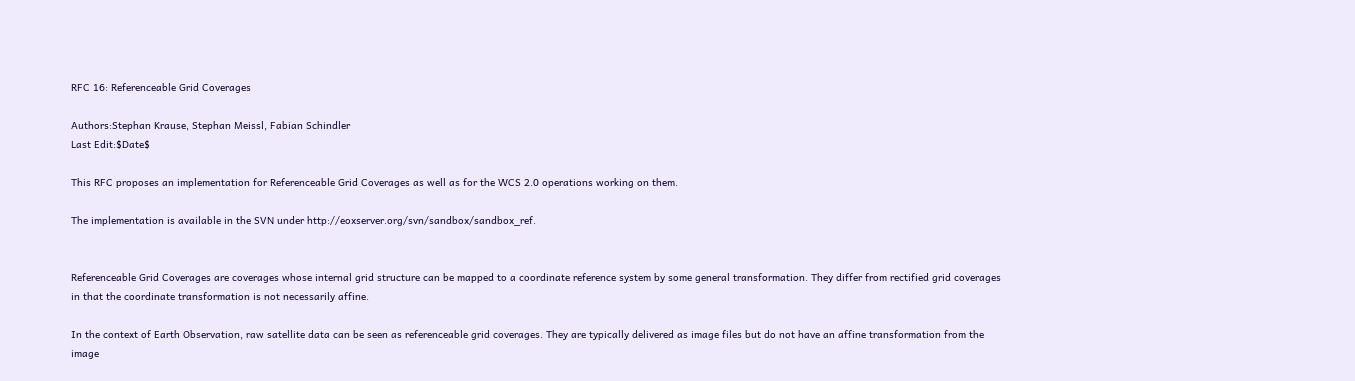RFC 16: Referenceable Grid Coverages

Authors:Stephan Krause, Stephan Meissl, Fabian Schindler
Last Edit:$Date$

This RFC proposes an implementation for Referenceable Grid Coverages as well as for the WCS 2.0 operations working on them.

The implementation is available in the SVN under http://eoxserver.org/svn/sandbox/sandbox_ref.


Referenceable Grid Coverages are coverages whose internal grid structure can be mapped to a coordinate reference system by some general transformation. They differ from rectified grid coverages in that the coordinate transformation is not necessarily affine.

In the context of Earth Observation, raw satellite data can be seen as referenceable grid coverages. They are typically delivered as image files but do not have an affine transformation from the image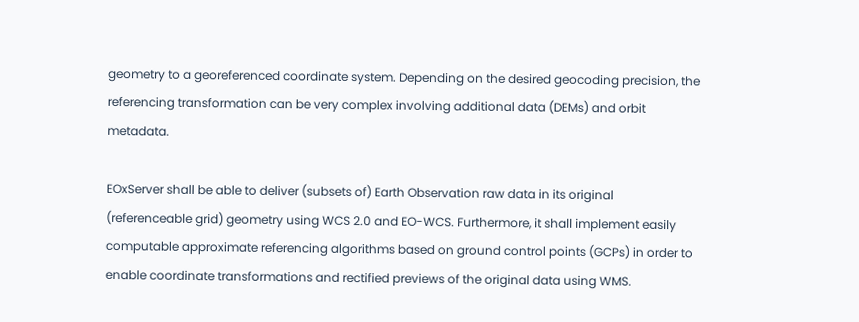geometry to a georeferenced coordinate system. Depending on the desired geocoding precision, the referencing transformation can be very complex involving additional data (DEMs) and orbit metadata.

EOxServer shall be able to deliver (subsets of) Earth Observation raw data in its original (referenceable grid) geometry using WCS 2.0 and EO-WCS. Furthermore, it shall implement easily computable approximate referencing algorithms based on ground control points (GCPs) in order to enable coordinate transformations and rectified previews of the original data using WMS.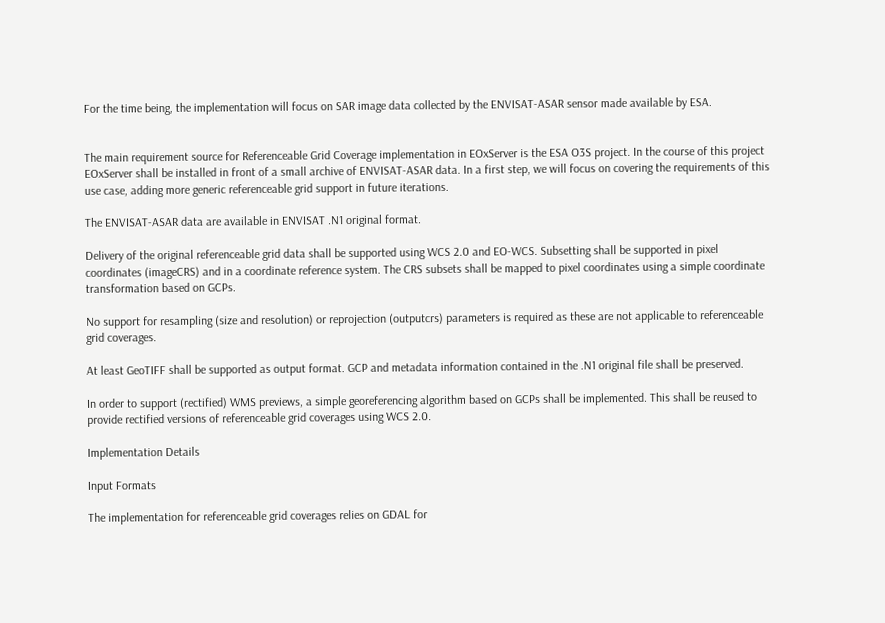For the time being, the implementation will focus on SAR image data collected by the ENVISAT-ASAR sensor made available by ESA.


The main requirement source for Referenceable Grid Coverage implementation in EOxServer is the ESA O3S project. In the course of this project EOxServer shall be installed in front of a small archive of ENVISAT-ASAR data. In a first step, we will focus on covering the requirements of this use case, adding more generic referenceable grid support in future iterations.

The ENVISAT-ASAR data are available in ENVISAT .N1 original format.

Delivery of the original referenceable grid data shall be supported using WCS 2.0 and EO-WCS. Subsetting shall be supported in pixel coordinates (imageCRS) and in a coordinate reference system. The CRS subsets shall be mapped to pixel coordinates using a simple coordinate transformation based on GCPs.

No support for resampling (size and resolution) or reprojection (outputcrs) parameters is required as these are not applicable to referenceable grid coverages.

At least GeoTIFF shall be supported as output format. GCP and metadata information contained in the .N1 original file shall be preserved.

In order to support (rectified) WMS previews, a simple georeferencing algorithm based on GCPs shall be implemented. This shall be reused to provide rectified versions of referenceable grid coverages using WCS 2.0.

Implementation Details

Input Formats

The implementation for referenceable grid coverages relies on GDAL for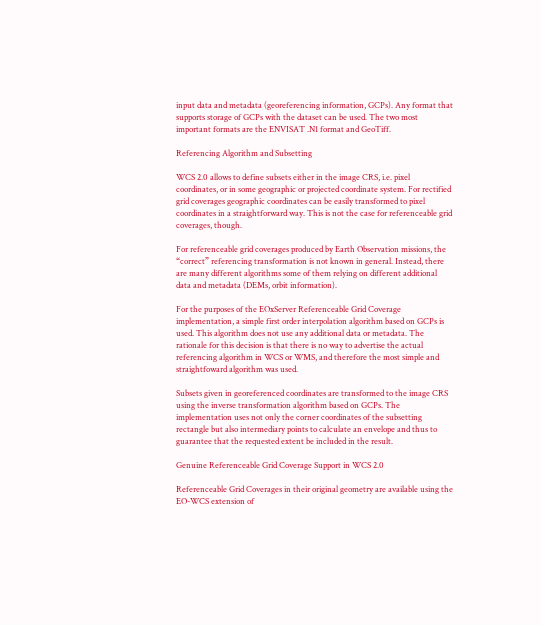input data and metadata (georeferencing information, GCPs). Any format that supports storage of GCPs with the dataset can be used. The two most important formats are the ENVISAT .N1 format and GeoTiff.

Referencing Algorithm and Subsetting

WCS 2.0 allows to define subsets either in the image CRS, i.e. pixel coordinates, or in some geographic or projected coordinate system. For rectified grid coverages geographic coordinates can be easily transformed to pixel coordinates in a straightforward way. This is not the case for referenceable grid coverages, though.

For referenceable grid coverages produced by Earth Observation missions, the “correct” referencing transformation is not known in general. Instead, there are many different algorithms some of them relying on different additional data and metadata (DEMs, orbit information).

For the purposes of the EOxServer Referenceable Grid Coverage implementation, a simple first order interpolation algorithm based on GCPs is used. This algorithm does not use any additional data or metadata. The rationale for this decision is that there is no way to advertise the actual referencing algorithm in WCS or WMS, and therefore the most simple and straightfoward algorithm was used.

Subsets given in georeferenced coordinates are transformed to the image CRS using the inverse transformation algorithm based on GCPs. The implementation uses not only the corner coordinates of the subsetting rectangle but also intermediary points to calculate an envelope and thus to guarantee that the requested extent be included in the result.

Genuine Referenceable Grid Coverage Support in WCS 2.0

Referenceable Grid Coverages in their original geometry are available using the EO-WCS extension of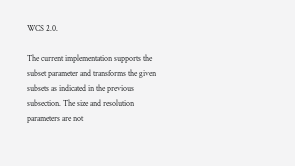WCS 2.0.

The current implementation supports the subset parameter and transforms the given subsets as indicated in the previous subsection. The size and resolution parameters are not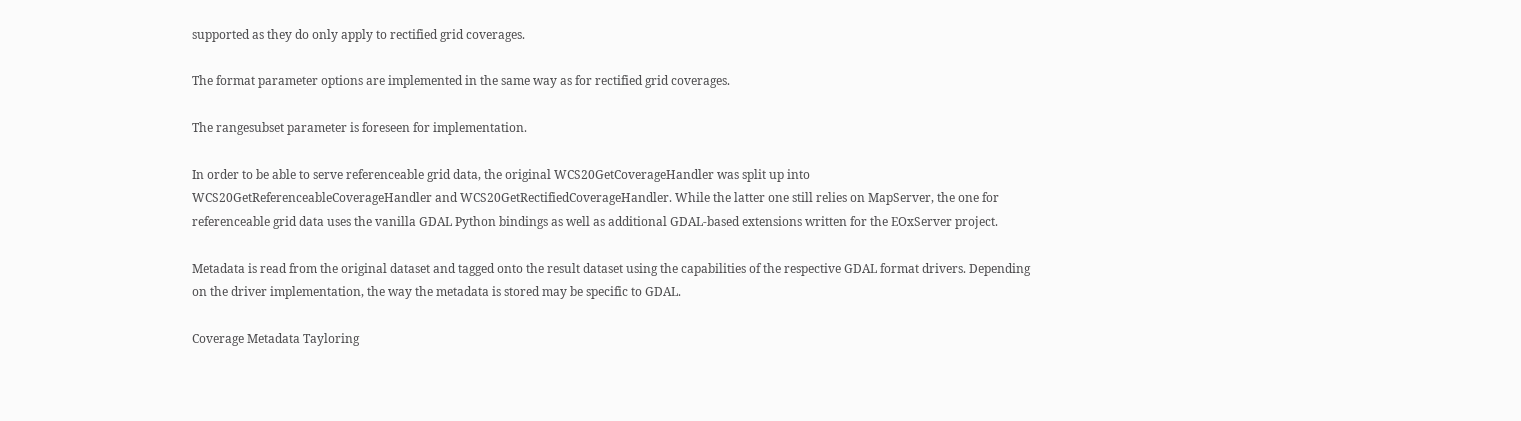supported as they do only apply to rectified grid coverages.

The format parameter options are implemented in the same way as for rectified grid coverages.

The rangesubset parameter is foreseen for implementation.

In order to be able to serve referenceable grid data, the original WCS20GetCoverageHandler was split up into WCS20GetReferenceableCoverageHandler and WCS20GetRectifiedCoverageHandler. While the latter one still relies on MapServer, the one for referenceable grid data uses the vanilla GDAL Python bindings as well as additional GDAL-based extensions written for the EOxServer project.

Metadata is read from the original dataset and tagged onto the result dataset using the capabilities of the respective GDAL format drivers. Depending on the driver implementation, the way the metadata is stored may be specific to GDAL.

Coverage Metadata Tayloring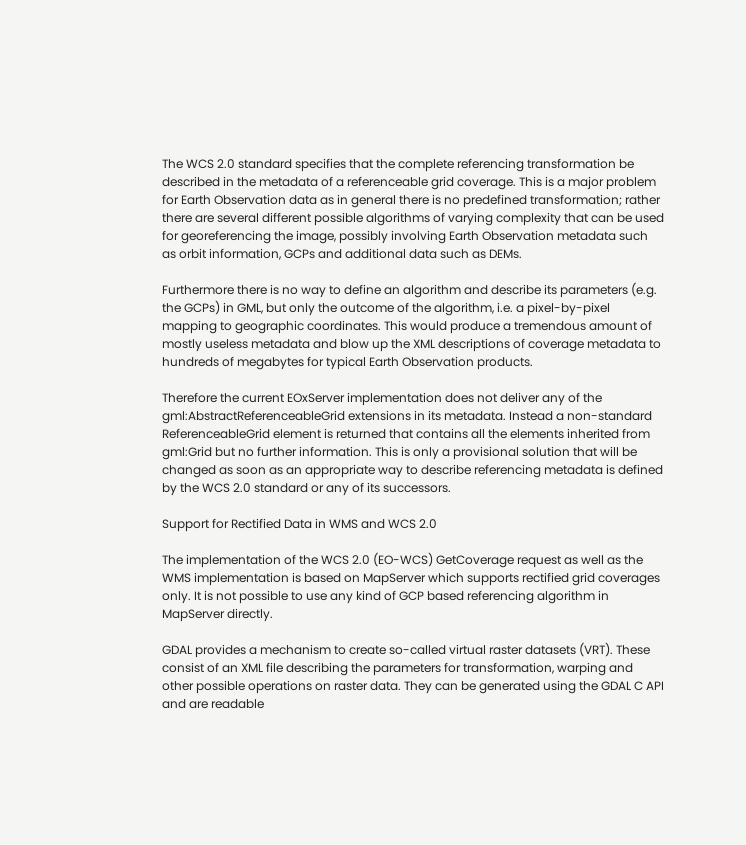The WCS 2.0 standard specifies that the complete referencing transformation be described in the metadata of a referenceable grid coverage. This is a major problem for Earth Observation data as in general there is no predefined transformation; rather there are several different possible algorithms of varying complexity that can be used for georeferencing the image, possibly involving Earth Observation metadata such as orbit information, GCPs and additional data such as DEMs.

Furthermore there is no way to define an algorithm and describe its parameters (e.g. the GCPs) in GML, but only the outcome of the algorithm, i.e. a pixel-by-pixel mapping to geographic coordinates. This would produce a tremendous amount of mostly useless metadata and blow up the XML descriptions of coverage metadata to hundreds of megabytes for typical Earth Observation products.

Therefore the current EOxServer implementation does not deliver any of the gml:AbstractReferenceableGrid extensions in its metadata. Instead a non-standard ReferenceableGrid element is returned that contains all the elements inherited from gml:Grid but no further information. This is only a provisional solution that will be changed as soon as an appropriate way to describe referencing metadata is defined by the WCS 2.0 standard or any of its successors.

Support for Rectified Data in WMS and WCS 2.0

The implementation of the WCS 2.0 (EO-WCS) GetCoverage request as well as the WMS implementation is based on MapServer which supports rectified grid coverages only. It is not possible to use any kind of GCP based referencing algorithm in MapServer directly.

GDAL provides a mechanism to create so-called virtual raster datasets (VRT). These consist of an XML file describing the parameters for transformation, warping and other possible operations on raster data. They can be generated using the GDAL C API and are readable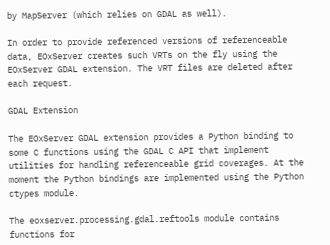by MapServer (which relies on GDAL as well).

In order to provide referenced versions of referenceable data, EOxServer creates such VRTs on the fly using the EOxServer GDAL extension. The VRT files are deleted after each request.

GDAL Extension

The EOxServer GDAL extension provides a Python binding to some C functions using the GDAL C API that implement utilities for handling referenceable grid coverages. At the moment the Python bindings are implemented using the Python ctypes module.

The eoxserver.processing.gdal.reftools module contains functions for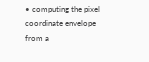• computing the pixel coordinate envelope from a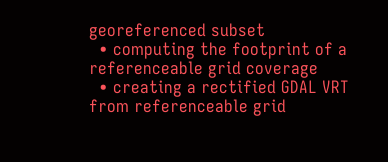georeferenced subset
  • computing the footprint of a referenceable grid coverage
  • creating a rectified GDAL VRT from referenceable grid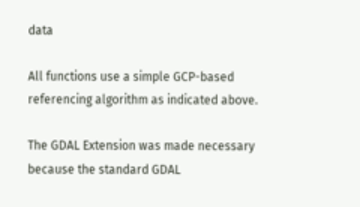data

All functions use a simple GCP-based referencing algorithm as indicated above.

The GDAL Extension was made necessary because the standard GDAL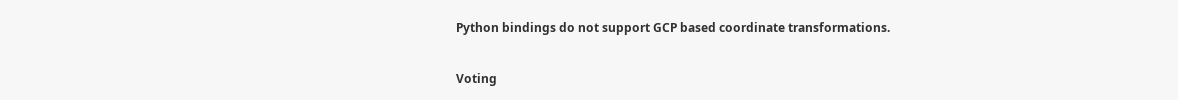Python bindings do not support GCP based coordinate transformations.

Voting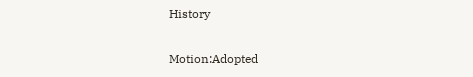History

Motion:Adopted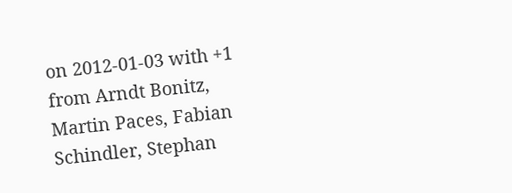on 2012-01-03 with +1 from Arndt Bonitz, Martin Paces, Fabian Schindler, Stephan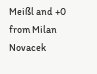Meißl and +0 from Milan Novacek